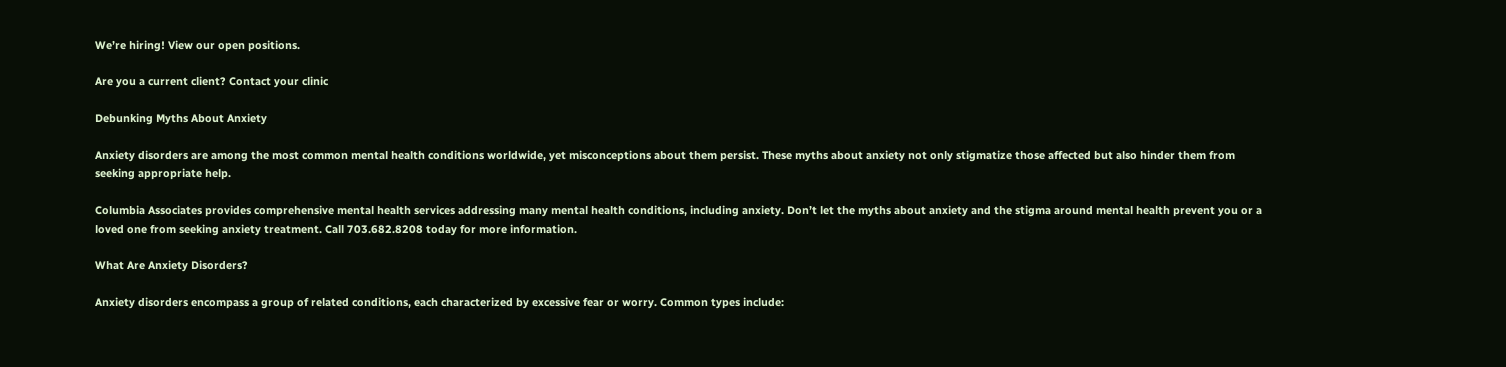We’re hiring! View our open positions.

Are you a current client? Contact your clinic

Debunking Myths About Anxiety

Anxiety disorders are among the most common mental health conditions worldwide, yet misconceptions about them persist. These myths about anxiety not only stigmatize those affected but also hinder them from seeking appropriate help.

Columbia Associates provides comprehensive mental health services addressing many mental health conditions, including anxiety. Don’t let the myths about anxiety and the stigma around mental health prevent you or a loved one from seeking anxiety treatment. Call 703.682.8208 today for more information.

What Are Anxiety Disorders?

Anxiety disorders encompass a group of related conditions, each characterized by excessive fear or worry. Common types include: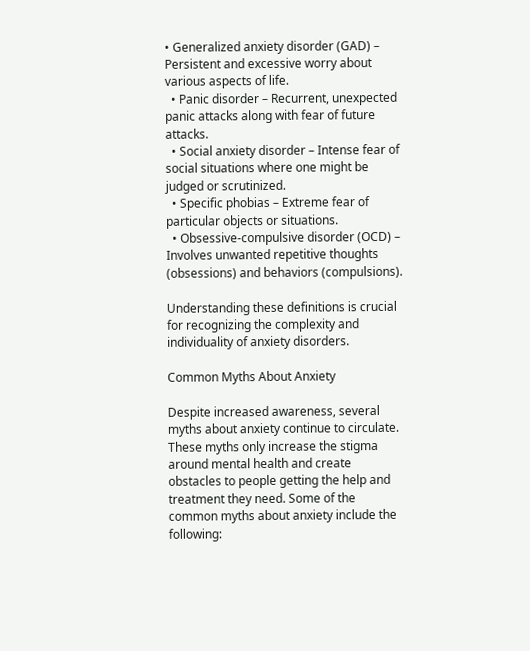• Generalized anxiety disorder (GAD) – Persistent and excessive worry about various aspects of life.
  • Panic disorder – Recurrent, unexpected panic attacks along with fear of future attacks.
  • Social anxiety disorder – Intense fear of social situations where one might be judged or scrutinized.
  • Specific phobias – Extreme fear of particular objects or situations.
  • Obsessive-compulsive disorder (OCD) – Involves unwanted repetitive thoughts (obsessions) and behaviors (compulsions).

Understanding these definitions is crucial for recognizing the complexity and individuality of anxiety disorders.

Common Myths About Anxiety

Despite increased awareness, several myths about anxiety continue to circulate. These myths only increase the stigma around mental health and create obstacles to people getting the help and treatment they need. Some of the common myths about anxiety include the following: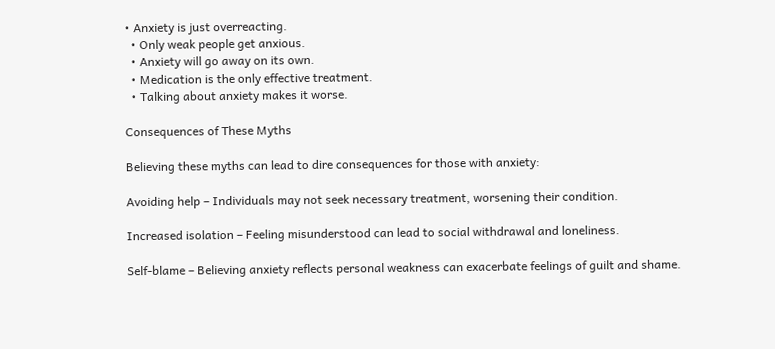• Anxiety is just overreacting.
  • Only weak people get anxious.
  • Anxiety will go away on its own.
  • Medication is the only effective treatment.
  • Talking about anxiety makes it worse.

Consequences of These Myths

Believing these myths can lead to dire consequences for those with anxiety:

Avoiding help – Individuals may not seek necessary treatment, worsening their condition.

Increased isolation – Feeling misunderstood can lead to social withdrawal and loneliness.

Self-blame – Believing anxiety reflects personal weakness can exacerbate feelings of guilt and shame.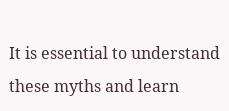It is essential to understand these myths and learn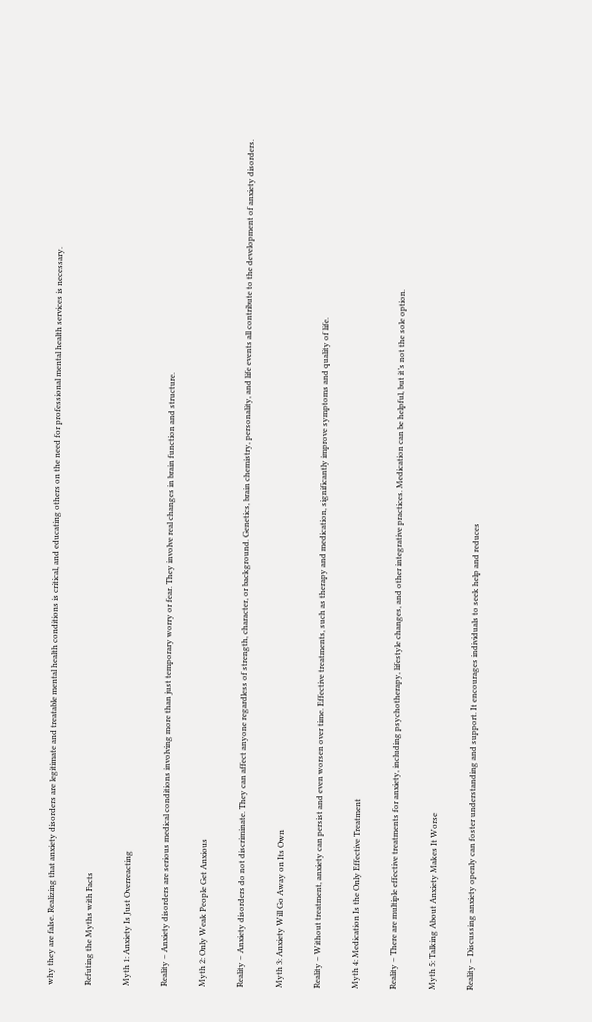why they are false. Realizing that anxiety disorders are legitimate and treatable mental health conditions is critical, and educating others on the need for professional mental health services is necessary.

Refuting the Myths with Facts

Myth 1: Anxiety Is Just Overreacting

Reality – Anxiety disorders are serious medical conditions involving more than just temporary worry or fear. They involve real changes in brain function and structure.

Myth 2: Only Weak People Get Anxious

Reality – Anxiety disorders do not discriminate. They can affect anyone regardless of strength, character, or background. Genetics, brain chemistry, personality, and life events all contribute to the development of anxiety disorders.

Myth 3: Anxiety Will Go Away on Its Own

Reality – Without treatment, anxiety can persist and even worsen over time. Effective treatments, such as therapy and medication, significantly improve symptoms and quality of life.

Myth 4: Medication Is the Only Effective Treatment

Reality – There are multiple effective treatments for anxiety, including psychotherapy, lifestyle changes, and other integrative practices. Medication can be helpful, but it’s not the sole option.

Myth 5: Talking About Anxiety Makes It Worse

Reality – Discussing anxiety openly can foster understanding and support. It encourages individuals to seek help and reduces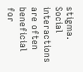stigma. Social interactions are often beneficial for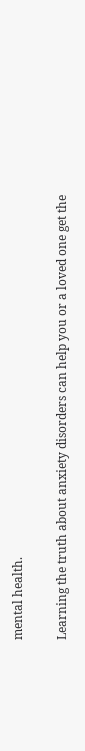mental health.

Learning the truth about anxiety disorders can help you or a loved one get the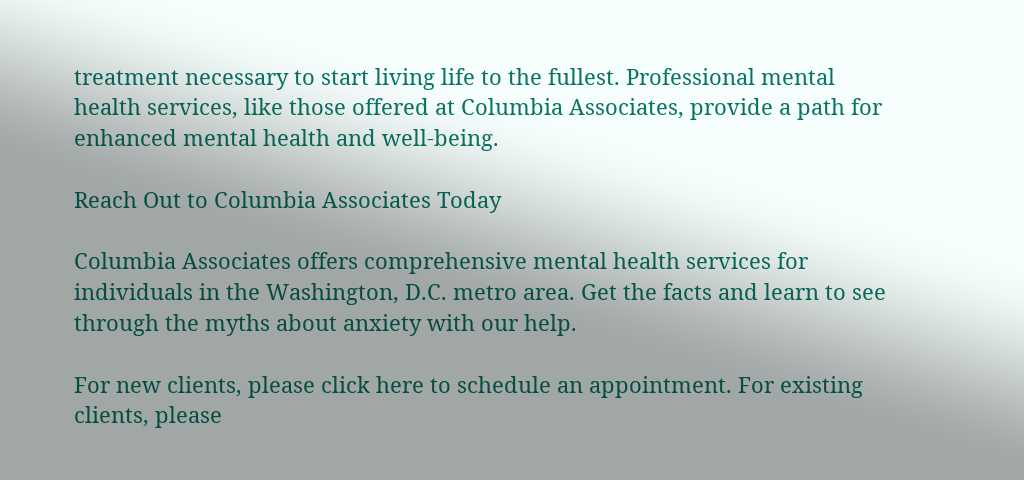treatment necessary to start living life to the fullest. Professional mental health services, like those offered at Columbia Associates, provide a path for enhanced mental health and well-being.

Reach Out to Columbia Associates Today

Columbia Associates offers comprehensive mental health services for individuals in the Washington, D.C. metro area. Get the facts and learn to see through the myths about anxiety with our help.

For new clients, please click here to schedule an appointment. For existing clients, please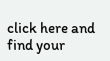click here and find your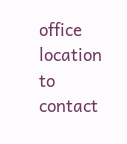office location to contact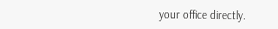your office directly.